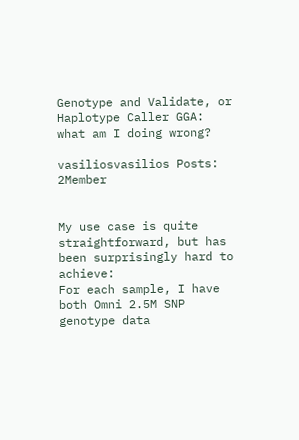Genotype and Validate, or Haplotype Caller GGA: what am I doing wrong?

vasiliosvasilios Posts: 2Member


My use case is quite straightforward, but has been surprisingly hard to achieve:
For each sample, I have both Omni 2.5M SNP genotype data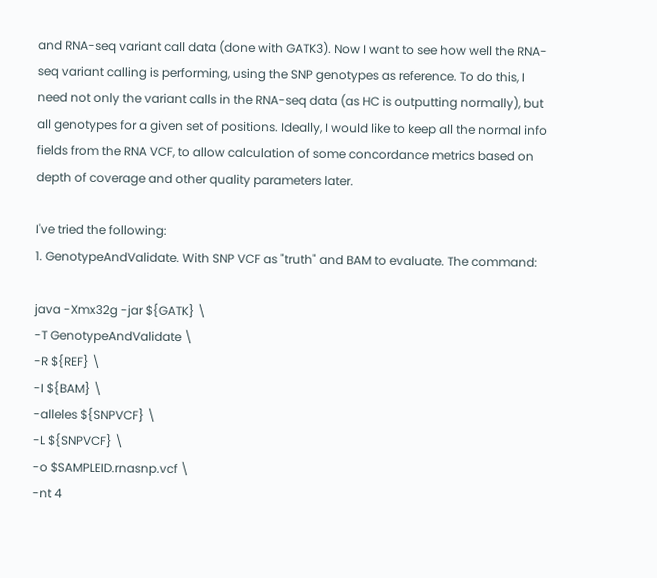and RNA-seq variant call data (done with GATK3). Now I want to see how well the RNA-seq variant calling is performing, using the SNP genotypes as reference. To do this, I need not only the variant calls in the RNA-seq data (as HC is outputting normally), but all genotypes for a given set of positions. Ideally, I would like to keep all the normal info fields from the RNA VCF, to allow calculation of some concordance metrics based on depth of coverage and other quality parameters later.

I've tried the following:
1. GenotypeAndValidate. With SNP VCF as "truth" and BAM to evaluate. The command:

java -Xmx32g -jar ${GATK} \
-T GenotypeAndValidate \
-R ${REF} \
-I ${BAM} \
-alleles ${SNPVCF} \
-L ${SNPVCF} \
-o $SAMPLEID.rnasnp.vcf \
-nt 4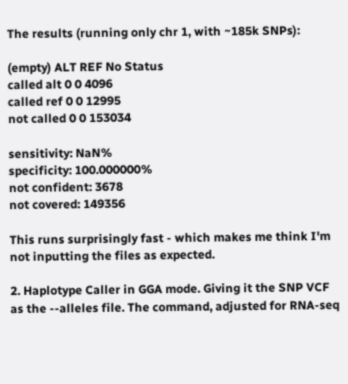The results (running only chr 1, with ~185k SNPs):

(empty) ALT REF No Status
called alt 0 0 4096
called ref 0 0 12995
not called 0 0 153034

sensitivity: NaN%
specificity: 100.000000%
not confident: 3678
not covered: 149356

This runs surprisingly fast - which makes me think I'm not inputting the files as expected.

2. Haplotype Caller in GGA mode. Giving it the SNP VCF as the --alleles file. The command, adjusted for RNA-seq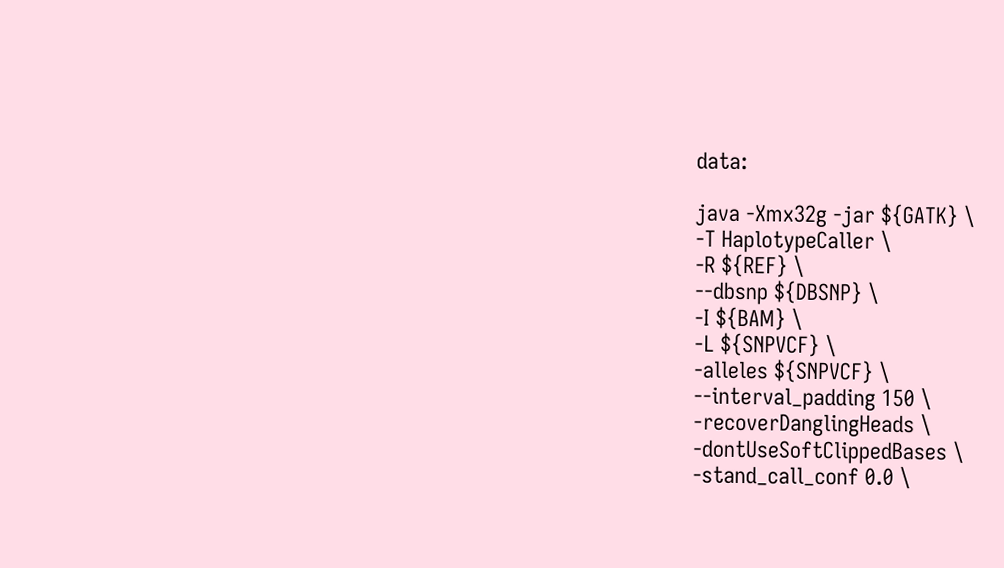data:

java -Xmx32g -jar ${GATK} \
-T HaplotypeCaller \
-R ${REF} \
--dbsnp ${DBSNP} \
-I ${BAM} \
-L ${SNPVCF} \
-alleles ${SNPVCF} \
--interval_padding 150 \
-recoverDanglingHeads \
-dontUseSoftClippedBases \
-stand_call_conf 0.0 \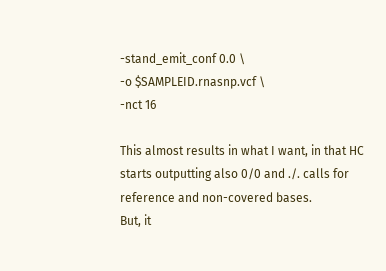-stand_emit_conf 0.0 \
-o $SAMPLEID.rnasnp.vcf \
-nct 16

This almost results in what I want, in that HC starts outputting also 0/0 and ./. calls for reference and non-covered bases.
But, it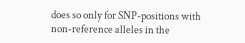does so only for SNP-positions with non-reference alleles in the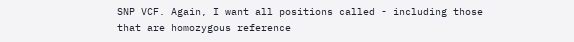SNP VCF. Again, I want all positions called - including those that are homozygous reference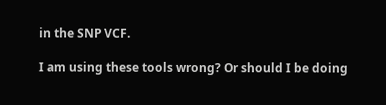in the SNP VCF.

I am using these tools wrong? Or should I be doing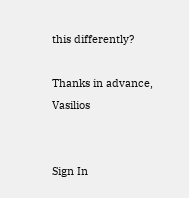this differently?

Thanks in advance, Vasilios


Sign In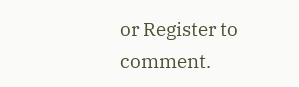or Register to comment.